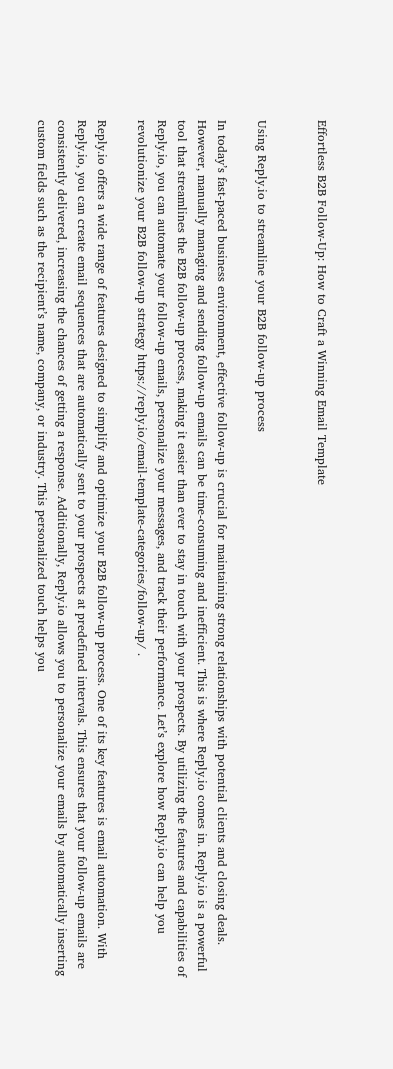Effortless B2B Follow-Up: How to Craft a Winning Email Template


Using Reply.io to streamline your B2B follow-up process

In today’s fast-paced business environment, effective follow-up is crucial for maintaining strong relationships with potential clients and closing deals. However, manually managing and sending follow-up emails can be time-consuming and inefficient. This is where Reply.io comes in. Reply.io is a powerful tool that streamlines the B2B follow-up process, making it easier than ever to stay in touch with your prospects. By utilizing the features and capabilities of Reply.io, you can automate your follow-up emails, personalize your messages, and track their performance. Let’s explore how Reply.io can help you revolutionize your B2B follow-up strategy https://reply.io/email-template-categories/follow-up/ .

Reply.io offers a wide range of features designed to simplify and optimize your B2B follow-up process. One of its key features is email automation. With Reply.io, you can create email sequences that are automatically sent to your prospects at predefined intervals. This ensures that your follow-up emails are consistently delivered, increasing the chances of getting a response. Additionally, Reply.io allows you to personalize your emails by automatically inserting custom fields such as the recipient’s name, company, or industry. This personalized touch helps you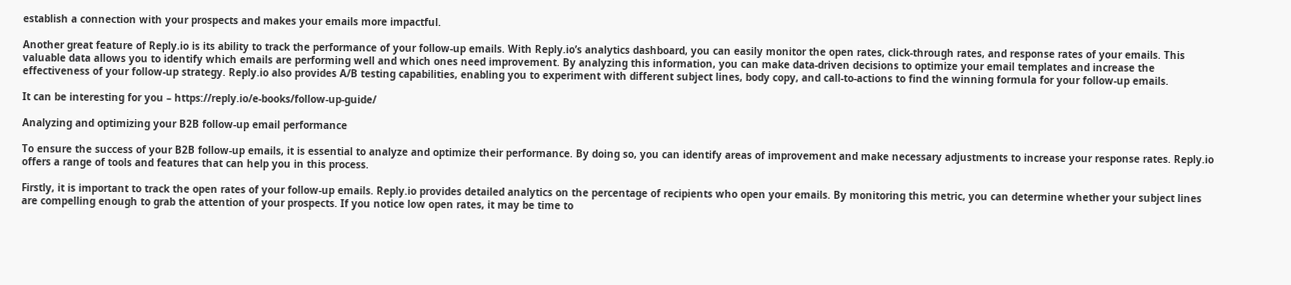establish a connection with your prospects and makes your emails more impactful.

Another great feature of Reply.io is its ability to track the performance of your follow-up emails. With Reply.io’s analytics dashboard, you can easily monitor the open rates, click-through rates, and response rates of your emails. This valuable data allows you to identify which emails are performing well and which ones need improvement. By analyzing this information, you can make data-driven decisions to optimize your email templates and increase the effectiveness of your follow-up strategy. Reply.io also provides A/B testing capabilities, enabling you to experiment with different subject lines, body copy, and call-to-actions to find the winning formula for your follow-up emails.

It can be interesting for you – https://reply.io/e-books/follow-up-guide/

Analyzing and optimizing your B2B follow-up email performance

To ensure the success of your B2B follow-up emails, it is essential to analyze and optimize their performance. By doing so, you can identify areas of improvement and make necessary adjustments to increase your response rates. Reply.io offers a range of tools and features that can help you in this process.

Firstly, it is important to track the open rates of your follow-up emails. Reply.io provides detailed analytics on the percentage of recipients who open your emails. By monitoring this metric, you can determine whether your subject lines are compelling enough to grab the attention of your prospects. If you notice low open rates, it may be time to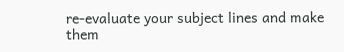re-evaluate your subject lines and make them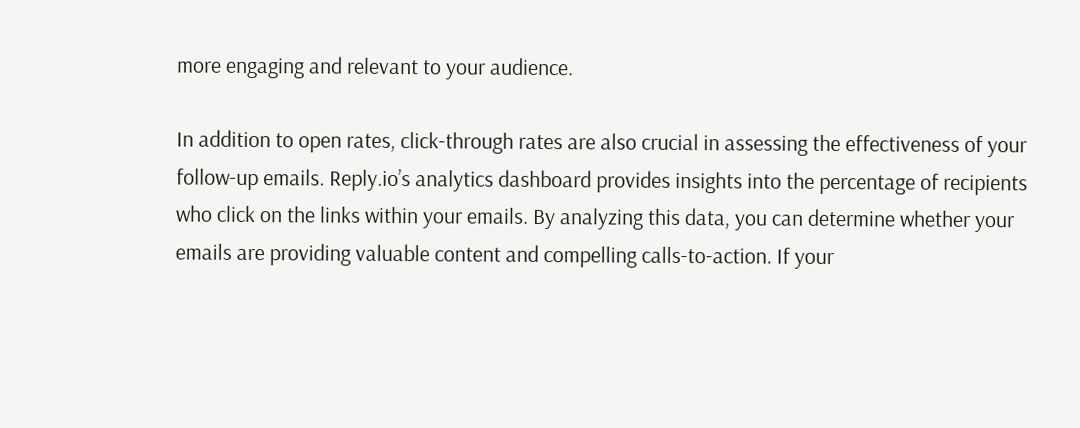more engaging and relevant to your audience.

In addition to open rates, click-through rates are also crucial in assessing the effectiveness of your follow-up emails. Reply.io’s analytics dashboard provides insights into the percentage of recipients who click on the links within your emails. By analyzing this data, you can determine whether your emails are providing valuable content and compelling calls-to-action. If your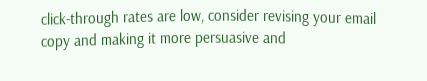click-through rates are low, consider revising your email copy and making it more persuasive and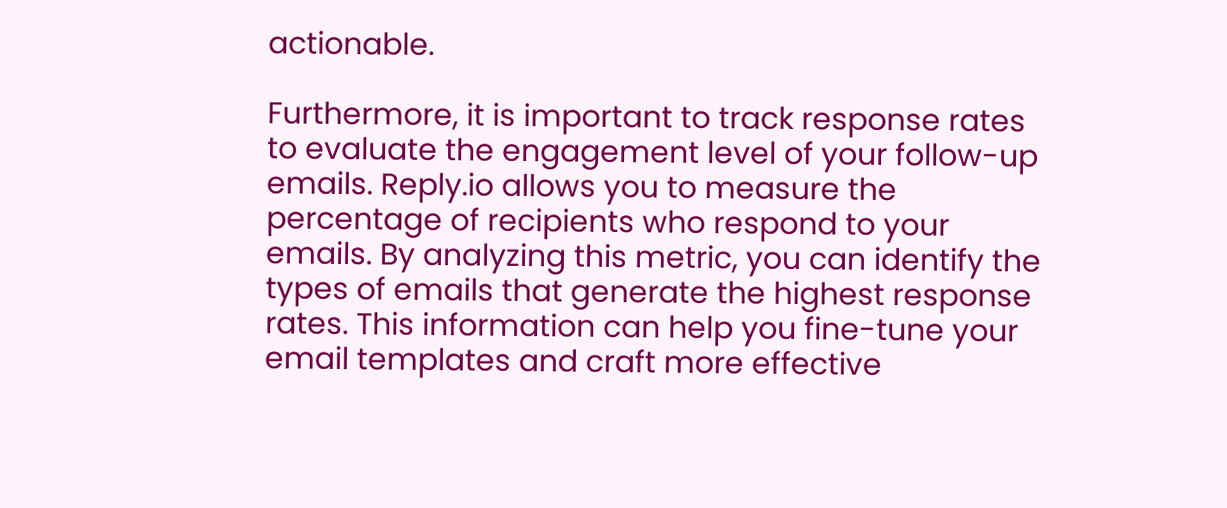actionable.

Furthermore, it is important to track response rates to evaluate the engagement level of your follow-up emails. Reply.io allows you to measure the percentage of recipients who respond to your emails. By analyzing this metric, you can identify the types of emails that generate the highest response rates. This information can help you fine-tune your email templates and craft more effective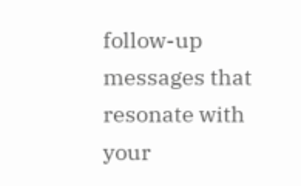follow-up messages that resonate with your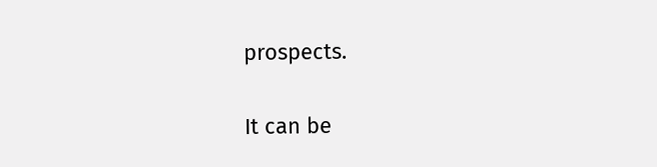prospects.

It can be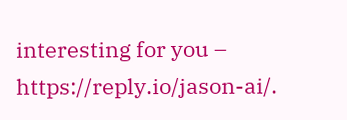interesting for you – https://reply.io/jason-ai/.